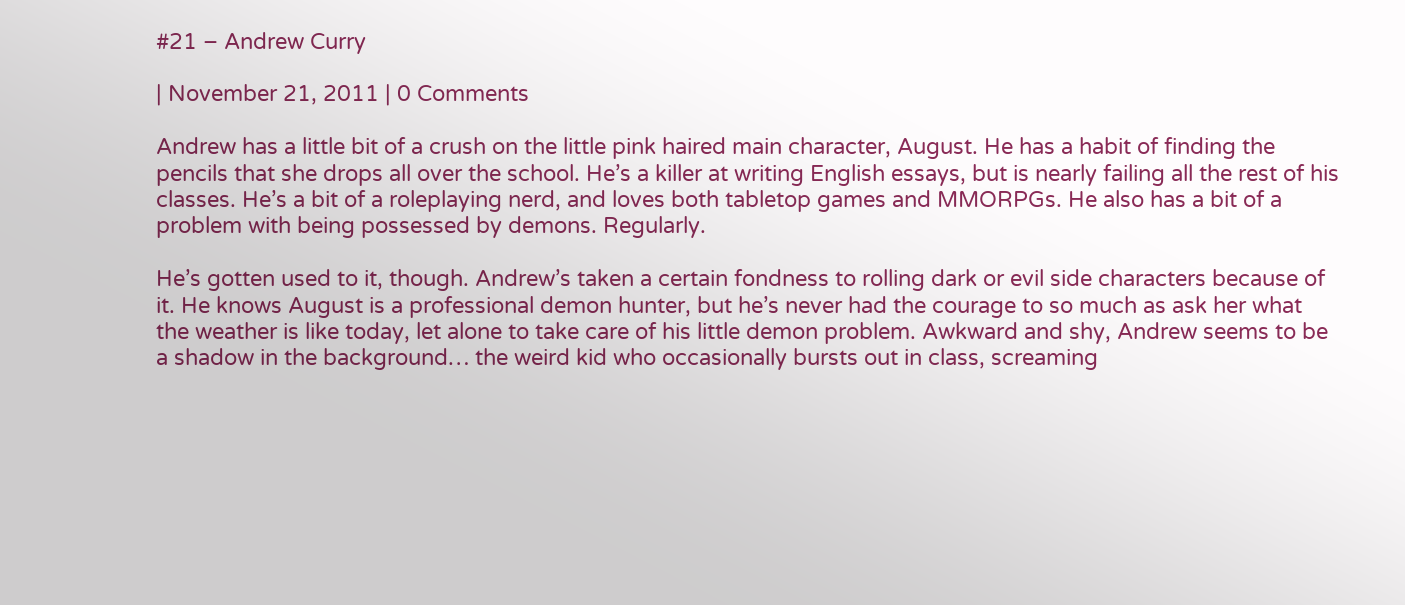#21 – Andrew Curry

| November 21, 2011 | 0 Comments

Andrew has a little bit of a crush on the little pink haired main character, August. He has a habit of finding the pencils that she drops all over the school. He’s a killer at writing English essays, but is nearly failing all the rest of his classes. He’s a bit of a roleplaying nerd, and loves both tabletop games and MMORPGs. He also has a bit of a problem with being possessed by demons. Regularly.

He’s gotten used to it, though. Andrew’s taken a certain fondness to rolling dark or evil side characters because of it. He knows August is a professional demon hunter, but he’s never had the courage to so much as ask her what the weather is like today, let alone to take care of his little demon problem. Awkward and shy, Andrew seems to be a shadow in the background… the weird kid who occasionally bursts out in class, screaming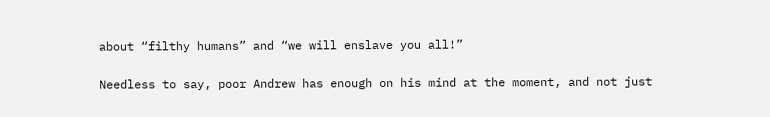about “filthy humans” and “we will enslave you all!”

Needless to say, poor Andrew has enough on his mind at the moment, and not just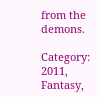from the demons.

Category: 2011, Fantasy,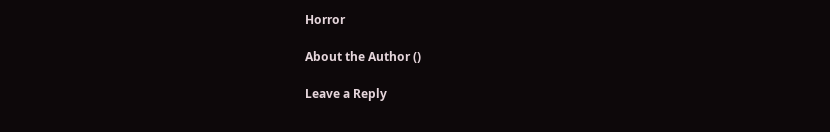Horror

About the Author ()

Leave a Reply